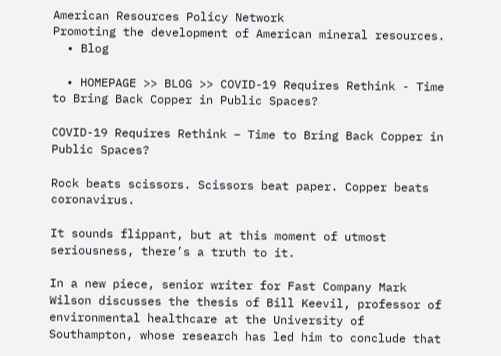American Resources Policy Network
Promoting the development of American mineral resources.
  • Blog

  • HOMEPAGE >> BLOG >> COVID-19 Requires Rethink - Time to Bring Back Copper in Public Spaces?

COVID-19 Requires Rethink – Time to Bring Back Copper in Public Spaces?

Rock beats scissors. Scissors beat paper. Copper beats coronavirus.

It sounds flippant, but at this moment of utmost seriousness, there’s a truth to it.

In a new piece, senior writer for Fast Company Mark Wilson discusses the thesis of Bill Keevil, professor of environmental healthcare at the University of Southampton, whose research has led him to conclude that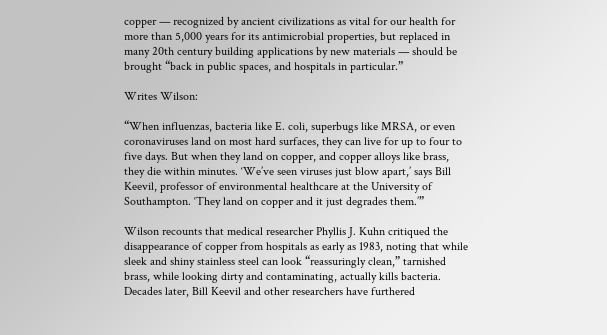copper — recognized by ancient civilizations as vital for our health for more than 5,000 years for its antimicrobial properties, but replaced in many 20th century building applications by new materials — should be brought “back in public spaces, and hospitals in particular.”

Writes Wilson:

“When influenzas, bacteria like E. coli, superbugs like MRSA, or even coronaviruses land on most hard surfaces, they can live for up to four to five days. But when they land on copper, and copper alloys like brass, they die within minutes. ‘We’ve seen viruses just blow apart,’ says Bill Keevil, professor of environmental healthcare at the University of Southampton. ‘They land on copper and it just degrades them.’”

Wilson recounts that medical researcher Phyllis J. Kuhn critiqued the disappearance of copper from hospitals as early as 1983, noting that while sleek and shiny stainless steel can look “reassuringly clean,” tarnished brass, while looking dirty and contaminating, actually kills bacteria. Decades later, Bill Keevil and other researchers have furthered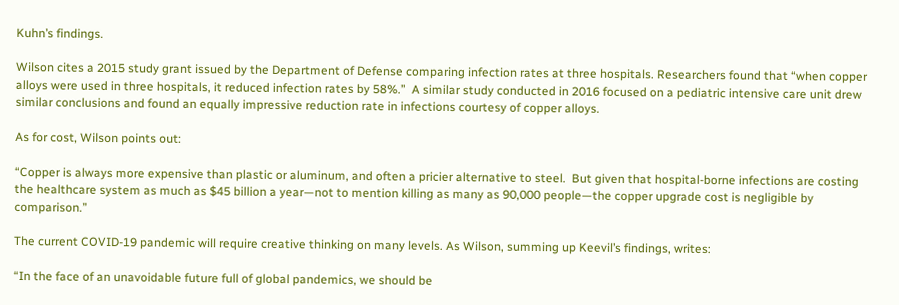Kuhn’s findings.

Wilson cites a 2015 study grant issued by the Department of Defense comparing infection rates at three hospitals. Researchers found that “when copper alloys were used in three hospitals, it reduced infection rates by 58%.”  A similar study conducted in 2016 focused on a pediatric intensive care unit drew similar conclusions and found an equally impressive reduction rate in infections courtesy of copper alloys.

As for cost, Wilson points out:

“Copper is always more expensive than plastic or aluminum, and often a pricier alternative to steel.  But given that hospital-borne infections are costing the healthcare system as much as $45 billion a year—not to mention killing as many as 90,000 people—the copper upgrade cost is negligible by comparison.”

The current COVID-19 pandemic will require creative thinking on many levels. As Wilson, summing up Keevil’s findings, writes:

“In the face of an unavoidable future full of global pandemics, we should be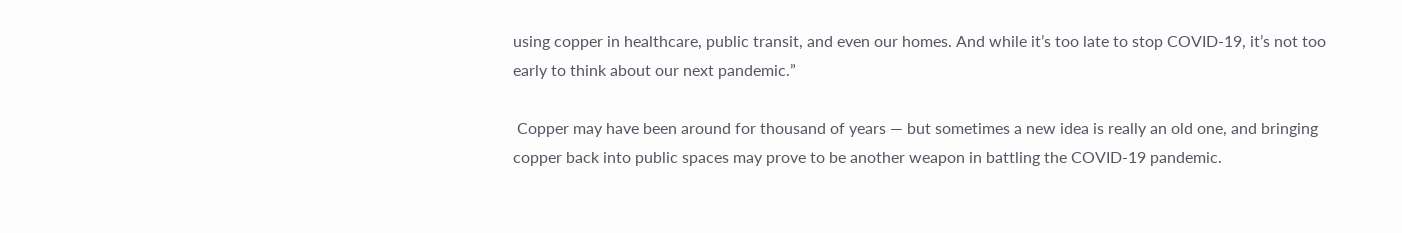using copper in healthcare, public transit, and even our homes. And while it’s too late to stop COVID-19, it’s not too early to think about our next pandemic.”

 Copper may have been around for thousand of years — but sometimes a new idea is really an old one, and bringing copper back into public spaces may prove to be another weapon in battling the COVID-19 pandemic.